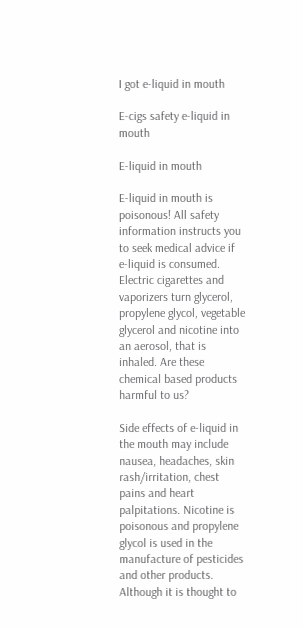I got e-liquid in mouth

E-cigs safety e-liquid in mouth

E-liquid in mouth

E-liquid in mouth is poisonous! All safety information instructs you to seek medical advice if e-liquid is consumed. Electric cigarettes and vaporizers turn glycerol, propylene glycol, vegetable glycerol and nicotine into an aerosol, that is inhaled. Are these chemical based products harmful to us?

Side effects of e-liquid in the mouth may include nausea, headaches, skin rash/irritation, chest pains and heart palpitations. Nicotine is poisonous and propylene glycol is used in the manufacture of pesticides and other products. Although it is thought to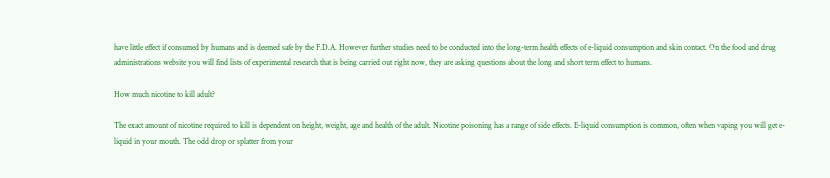have little effect if consumed by humans and is deemed safe by the F.D.A. However further studies need to be conducted into the long-term health effects of e-liquid consumption and skin contact. On the food and drug administrations website you will find lists of experimental research that is being carried out right now, they are asking questions about the long and short term effect to humans.

How much nicotine to kill adult?

The exact amount of nicotine required to kill is dependent on height, weight, age and health of the adult. Nicotine poisoning has a range of side effects. E-liquid consumption is common, often when vaping you will get e-liquid in your mouth. The odd drop or splatter from your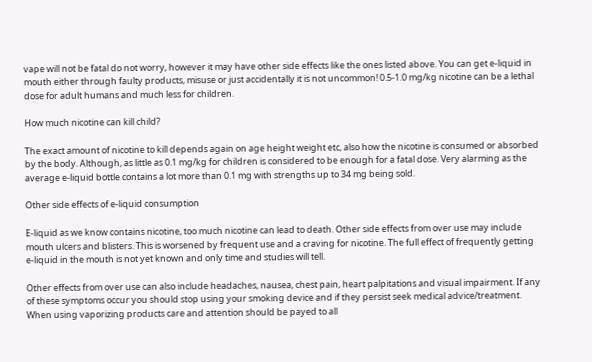vape will not be fatal do not worry, however it may have other side effects like the ones listed above. You can get e-liquid in mouth either through faulty products, misuse or just accidentally it is not uncommon! 0.5-1.0 mg/kg nicotine can be a lethal dose for adult humans and much less for children.

How much nicotine can kill child?

The exact amount of nicotine to kill depends again on age height weight etc, also how the nicotine is consumed or absorbed by the body. Although, as little as 0.1 mg/kg for children is considered to be enough for a fatal dose. Very alarming as the average e-liquid bottle contains a lot more than 0.1 mg with strengths up to 34 mg being sold.

Other side effects of e-liquid consumption

E-liquid as we know contains nicotine, too much nicotine can lead to death. Other side effects from over use may include mouth ulcers and blisters. This is worsened by frequent use and a craving for nicotine. The full effect of frequently getting e-liquid in the mouth is not yet known and only time and studies will tell.

Other effects from over use can also include headaches, nausea, chest pain, heart palpitations and visual impairment. If any of these symptoms occur you should stop using your smoking device and if they persist seek medical advice/treatment. When using vaporizing products care and attention should be payed to all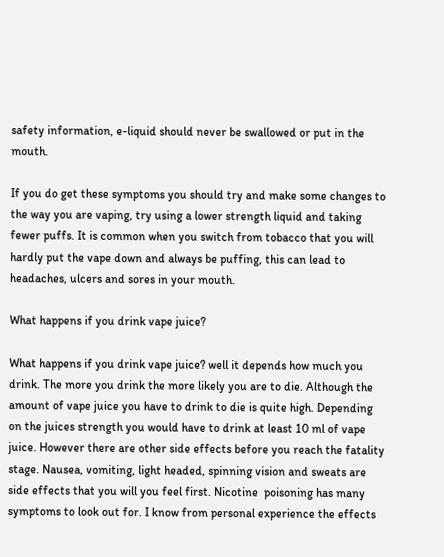safety information, e-liquid should never be swallowed or put in the mouth.

If you do get these symptoms you should try and make some changes to the way you are vaping, try using a lower strength liquid and taking fewer puffs. It is common when you switch from tobacco that you will hardly put the vape down and always be puffing, this can lead to headaches, ulcers and sores in your mouth.

What happens if you drink vape juice?

What happens if you drink vape juice? well it depends how much you drink. The more you drink the more likely you are to die. Although the amount of vape juice you have to drink to die is quite high. Depending on the juices strength you would have to drink at least 10 ml of vape juice. However there are other side effects before you reach the fatality stage. Nausea, vomiting, light headed, spinning vision and sweats are side effects that you will you feel first. Nicotine  poisoning has many symptoms to look out for. I know from personal experience the effects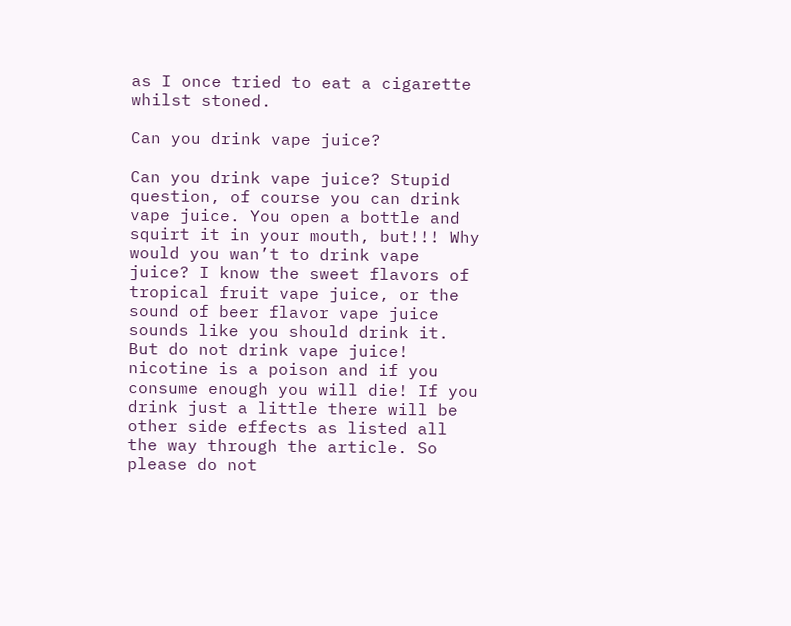as I once tried to eat a cigarette whilst stoned.

Can you drink vape juice?

Can you drink vape juice? Stupid question, of course you can drink vape juice. You open a bottle and squirt it in your mouth, but!!! Why would you wan’t to drink vape juice? I know the sweet flavors of tropical fruit vape juice, or the sound of beer flavor vape juice sounds like you should drink it. But do not drink vape juice! nicotine is a poison and if you consume enough you will die! If you drink just a little there will be other side effects as listed all the way through the article. So please do not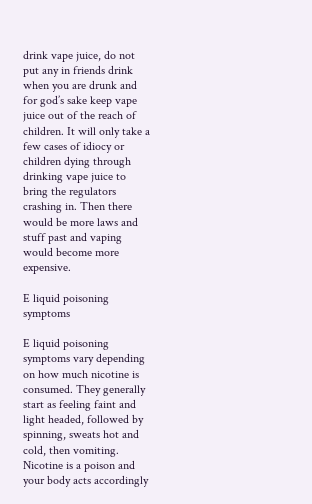drink vape juice, do not put any in friends drink when you are drunk and for god’s sake keep vape juice out of the reach of children. It will only take a few cases of idiocy or children dying through drinking vape juice to bring the regulators crashing in. Then there would be more laws and stuff past and vaping would become more expensive.

E liquid poisoning symptoms

E liquid poisoning symptoms vary depending on how much nicotine is consumed. They generally start as feeling faint and light headed, followed by spinning, sweats hot and cold, then vomiting. Nicotine is a poison and your body acts accordingly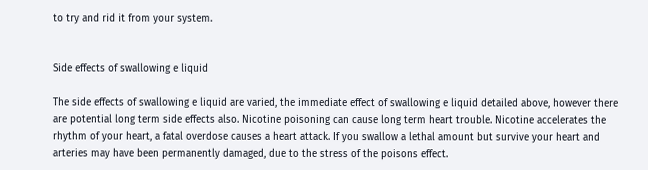to try and rid it from your system.


Side effects of swallowing e liquid

The side effects of swallowing e liquid are varied, the immediate effect of swallowing e liquid detailed above, however there are potential long term side effects also. Nicotine poisoning can cause long term heart trouble. Nicotine accelerates the rhythm of your heart, a fatal overdose causes a heart attack. If you swallow a lethal amount but survive your heart and arteries may have been permanently damaged, due to the stress of the poisons effect.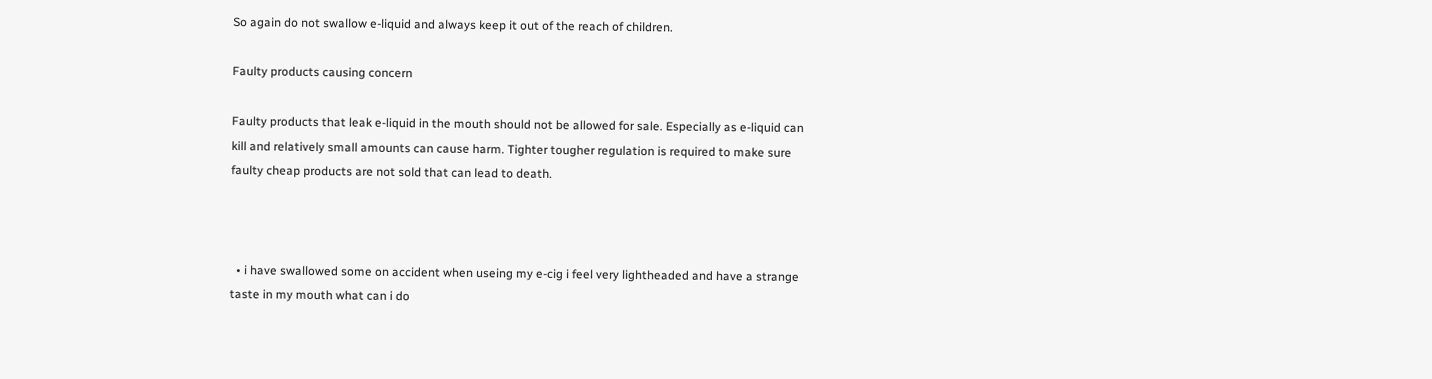So again do not swallow e-liquid and always keep it out of the reach of children.

Faulty products causing concern

Faulty products that leak e-liquid in the mouth should not be allowed for sale. Especially as e-liquid can kill and relatively small amounts can cause harm. Tighter tougher regulation is required to make sure faulty cheap products are not sold that can lead to death.



  • i have swallowed some on accident when useing my e-cig i feel very lightheaded and have a strange taste in my mouth what can i do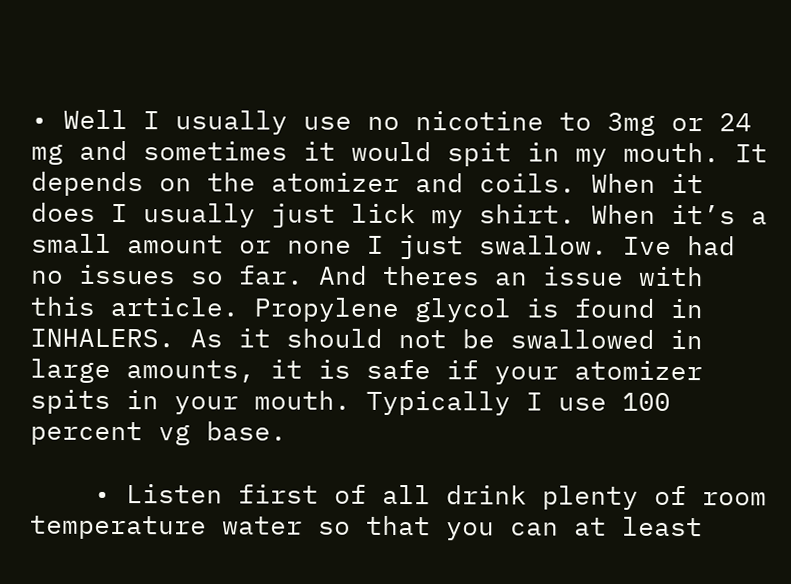• Well I usually use no nicotine to 3mg or 24 mg and sometimes it would spit in my mouth. It depends on the atomizer and coils. When it does I usually just lick my shirt. When it’s a small amount or none I just swallow. Ive had no issues so far. And theres an issue with this article. Propylene glycol is found in INHALERS. As it should not be swallowed in large amounts, it is safe if your atomizer spits in your mouth. Typically I use 100 percent vg base.

    • Listen first of all drink plenty of room temperature water so that you can at least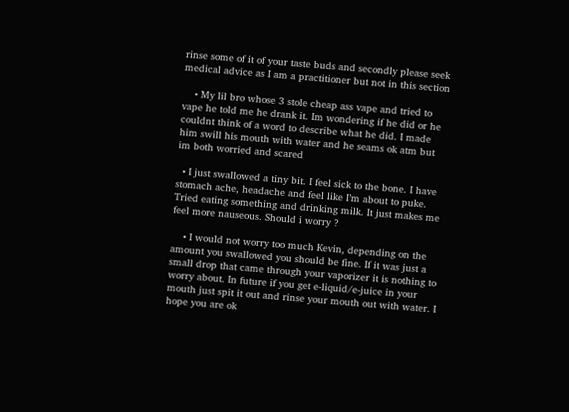rinse some of it of your taste buds and secondly please seek medical advice as I am a practitioner but not in this section

    • My lil bro whose 3 stole cheap ass vape and tried to vape he told me he drank it. Im wondering if he did or he couldnt think of a word to describe what he did. I made him swill his mouth with water and he seams ok atm but im both worried and scared

  • I just swallowed a tiny bit. I feel sick to the bone. I have stomach ache, headache and feel like I’m about to puke. Tried eating something and drinking milk. It just makes me feel more nauseous. Should i worry ?

    • I would not worry too much Kevin, depending on the amount you swallowed you should be fine. If it was just a small drop that came through your vaporizer it is nothing to worry about. In future if you get e-liquid/e-juice in your mouth just spit it out and rinse your mouth out with water. I hope you are ok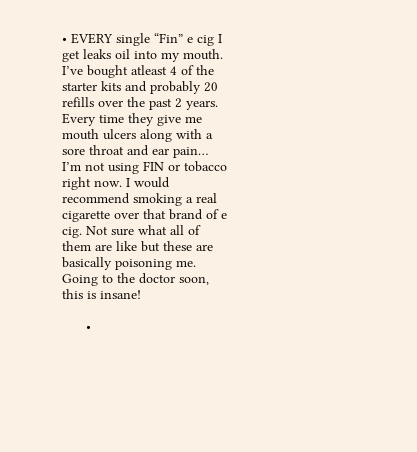• EVERY single “Fin” e cig I get leaks oil into my mouth. I’ve bought atleast 4 of the starter kits and probably 20 refills over the past 2 years. Every time they give me mouth ulcers along with a sore throat and ear pain… I’m not using FIN or tobacco right now. I would recommend smoking a real cigarette over that brand of e cig. Not sure what all of them are like but these are basically poisoning me. Going to the doctor soon, this is insane!

      •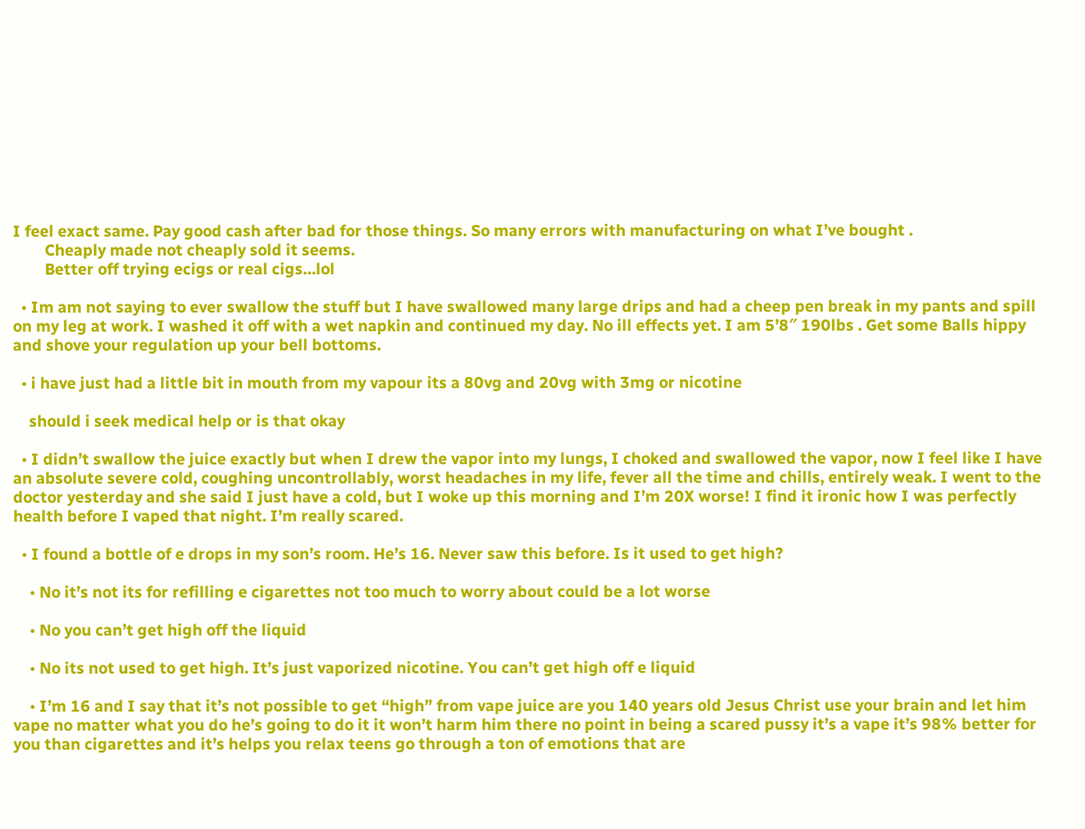I feel exact same. Pay good cash after bad for those things. So many errors with manufacturing on what I’ve bought .
        Cheaply made not cheaply sold it seems.
        Better off trying ecigs or real cigs…lol

  • Im am not saying to ever swallow the stuff but I have swallowed many large drips and had a cheep pen break in my pants and spill on my leg at work. I washed it off with a wet napkin and continued my day. No ill effects yet. I am 5’8″ 190lbs . Get some Balls hippy and shove your regulation up your bell bottoms.

  • i have just had a little bit in mouth from my vapour its a 80vg and 20vg with 3mg or nicotine

    should i seek medical help or is that okay

  • I didn’t swallow the juice exactly but when I drew the vapor into my lungs, I choked and swallowed the vapor, now I feel like I have an absolute severe cold, coughing uncontrollably, worst headaches in my life, fever all the time and chills, entirely weak. I went to the doctor yesterday and she said I just have a cold, but I woke up this morning and I’m 20X worse! I find it ironic how I was perfectly health before I vaped that night. I’m really scared.

  • I found a bottle of e drops in my son’s room. He’s 16. Never saw this before. Is it used to get high?

    • No it’s not its for refilling e cigarettes not too much to worry about could be a lot worse

    • No you can’t get high off the liquid

    • No its not used to get high. It’s just vaporized nicotine. You can’t get high off e liquid

    • I’m 16 and I say that it’s not possible to get “high” from vape juice are you 140 years old Jesus Christ use your brain and let him vape no matter what you do he’s going to do it it won’t harm him there no point in being a scared pussy it’s a vape it’s 98% better for you than cigarettes and it’s helps you relax teens go through a ton of emotions that are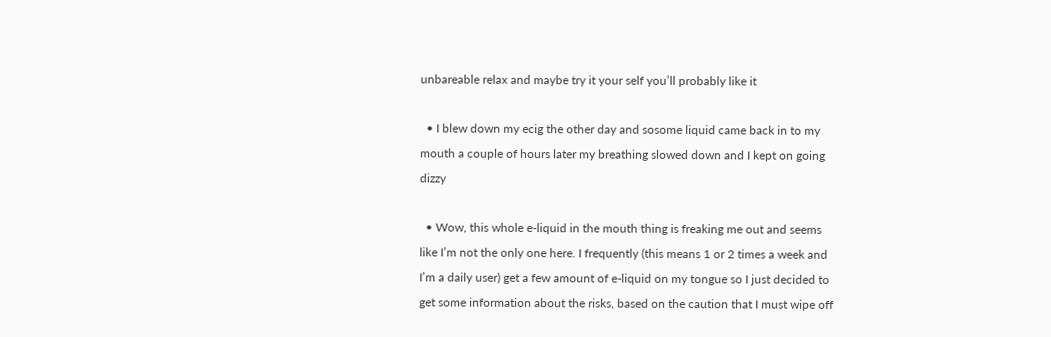unbareable relax and maybe try it your self you’ll probably like it

  • I blew down my ecig the other day and sosome liquid came back in to my mouth a couple of hours later my breathing slowed down and I kept on going dizzy

  • Wow, this whole e-liquid in the mouth thing is freaking me out and seems like I’m not the only one here. I frequently (this means 1 or 2 times a week and I’m a daily user) get a few amount of e-liquid on my tongue so I just decided to get some information about the risks, based on the caution that I must wipe off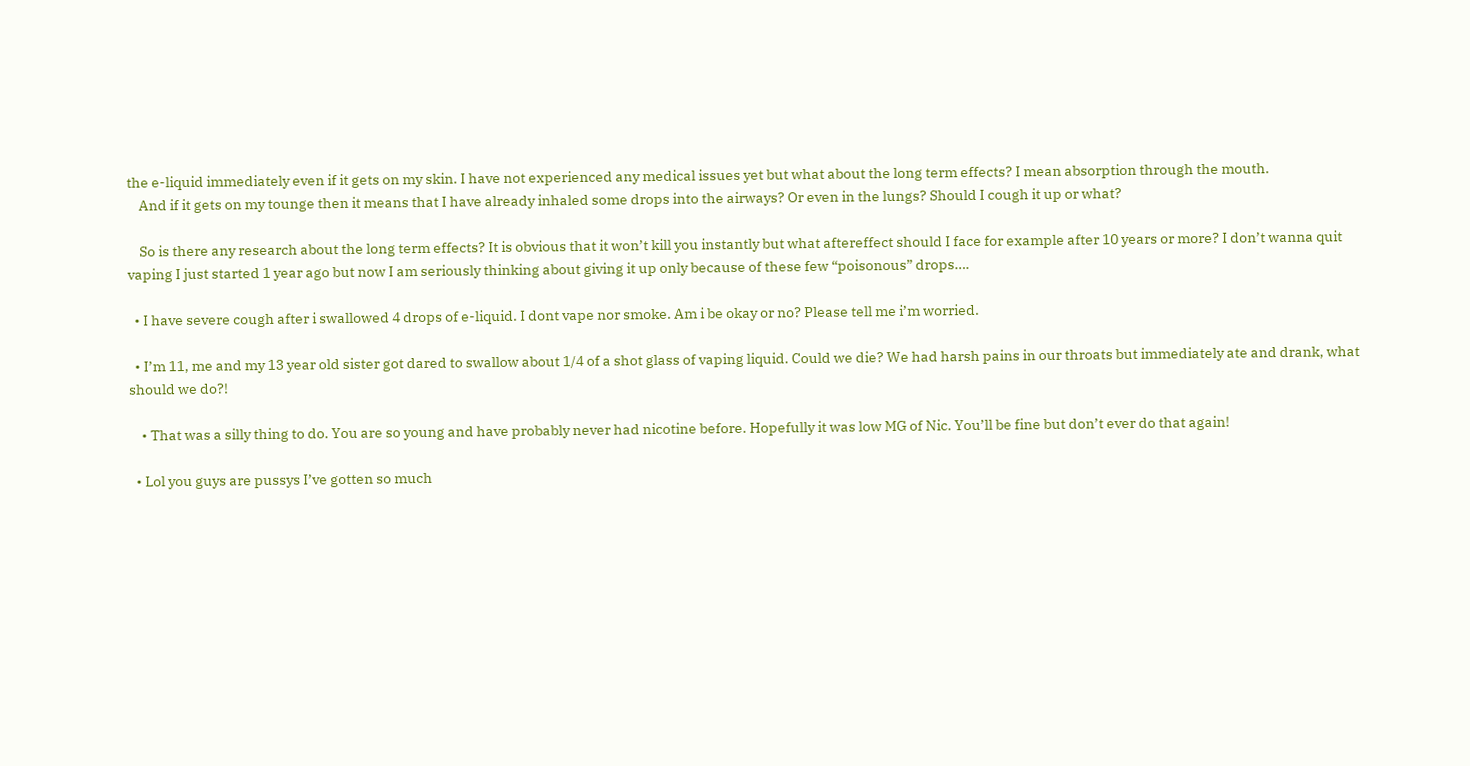the e-liquid immediately even if it gets on my skin. I have not experienced any medical issues yet but what about the long term effects? I mean absorption through the mouth.
    And if it gets on my tounge then it means that I have already inhaled some drops into the airways? Or even in the lungs? Should I cough it up or what?

    So is there any research about the long term effects? It is obvious that it won’t kill you instantly but what aftereffect should I face for example after 10 years or more? I don’t wanna quit vaping I just started 1 year ago but now I am seriously thinking about giving it up only because of these few “poisonous” drops….

  • I have severe cough after i swallowed 4 drops of e-liquid. I dont vape nor smoke. Am i be okay or no? Please tell me i’m worried.

  • I’m 11, me and my 13 year old sister got dared to swallow about 1/4 of a shot glass of vaping liquid. Could we die? We had harsh pains in our throats but immediately ate and drank, what should we do?!

    • That was a silly thing to do. You are so young and have probably never had nicotine before. Hopefully it was low MG of Nic. You’ll be fine but don’t ever do that again!

  • Lol you guys are pussys I’ve gotten so much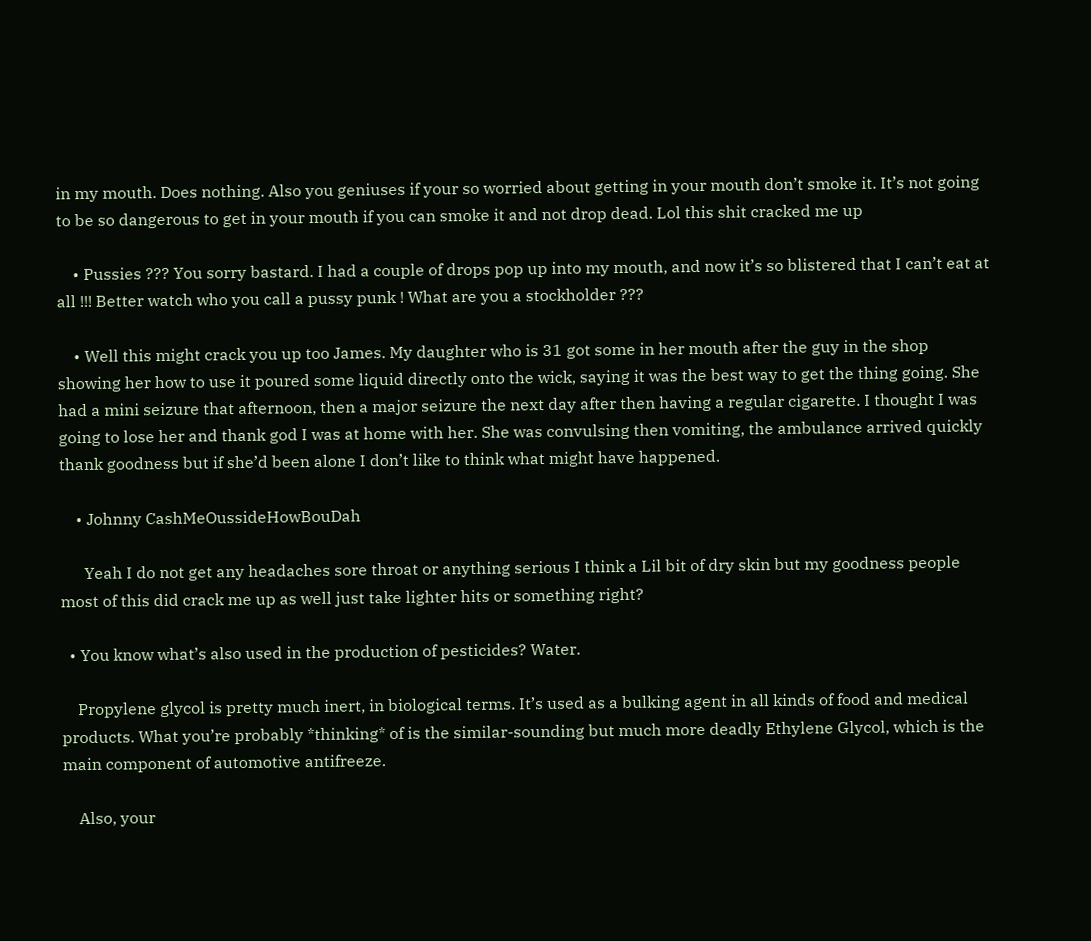in my mouth. Does nothing. Also you geniuses if your so worried about getting in your mouth don’t smoke it. It’s not going to be so dangerous to get in your mouth if you can smoke it and not drop dead. Lol this shit cracked me up

    • Pussies ??? You sorry bastard. I had a couple of drops pop up into my mouth, and now it’s so blistered that I can’t eat at all !!! Better watch who you call a pussy punk ! What are you a stockholder ???

    • Well this might crack you up too James. My daughter who is 31 got some in her mouth after the guy in the shop showing her how to use it poured some liquid directly onto the wick, saying it was the best way to get the thing going. She had a mini seizure that afternoon, then a major seizure the next day after then having a regular cigarette. I thought I was going to lose her and thank god I was at home with her. She was convulsing then vomiting, the ambulance arrived quickly thank goodness but if she’d been alone I don’t like to think what might have happened.

    • Johnny CashMeOussideHowBouDah

      Yeah I do not get any headaches sore throat or anything serious I think a Lil bit of dry skin but my goodness people most of this did crack me up as well just take lighter hits or something right?

  • You know what’s also used in the production of pesticides? Water.

    Propylene glycol is pretty much inert, in biological terms. It’s used as a bulking agent in all kinds of food and medical products. What you’re probably *thinking* of is the similar-sounding but much more deadly Ethylene Glycol, which is the main component of automotive antifreeze.

    Also, your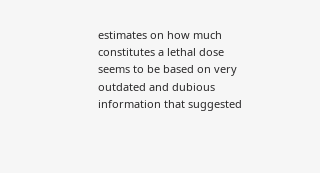estimates on how much constitutes a lethal dose seems to be based on very outdated and dubious information that suggested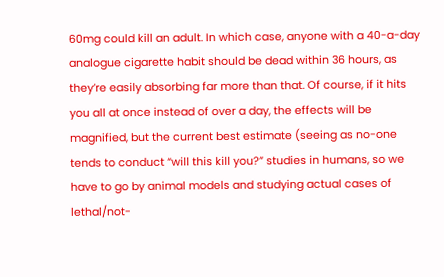60mg could kill an adult. In which case, anyone with a 40-a-day analogue cigarette habit should be dead within 36 hours, as they’re easily absorbing far more than that. Of course, if it hits you all at once instead of over a day, the effects will be magnified, but the current best estimate (seeing as no-one tends to conduct “will this kill you?” studies in humans, so we have to go by animal models and studying actual cases of lethal/not-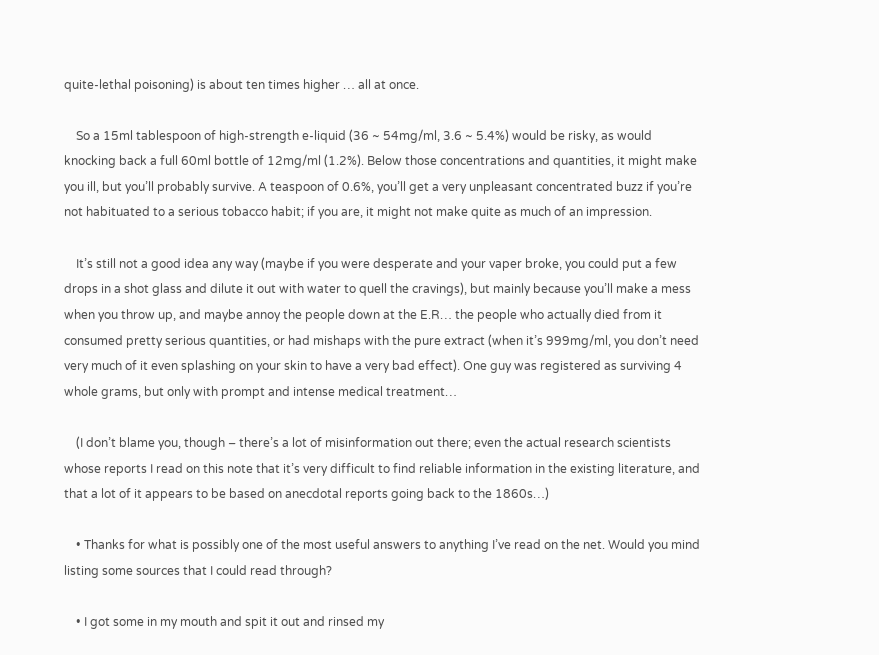quite-lethal poisoning) is about ten times higher … all at once.

    So a 15ml tablespoon of high-strength e-liquid (36 ~ 54mg/ml, 3.6 ~ 5.4%) would be risky, as would knocking back a full 60ml bottle of 12mg/ml (1.2%). Below those concentrations and quantities, it might make you ill, but you’ll probably survive. A teaspoon of 0.6%, you’ll get a very unpleasant concentrated buzz if you’re not habituated to a serious tobacco habit; if you are, it might not make quite as much of an impression.

    It’s still not a good idea any way (maybe if you were desperate and your vaper broke, you could put a few drops in a shot glass and dilute it out with water to quell the cravings), but mainly because you’ll make a mess when you throw up, and maybe annoy the people down at the E.R… the people who actually died from it consumed pretty serious quantities, or had mishaps with the pure extract (when it’s 999mg/ml, you don’t need very much of it even splashing on your skin to have a very bad effect). One guy was registered as surviving 4 whole grams, but only with prompt and intense medical treatment…

    (I don’t blame you, though – there’s a lot of misinformation out there; even the actual research scientists whose reports I read on this note that it’s very difficult to find reliable information in the existing literature, and that a lot of it appears to be based on anecdotal reports going back to the 1860s…)

    • Thanks for what is possibly one of the most useful answers to anything I’ve read on the net. Would you mind listing some sources that I could read through?

    • I got some in my mouth and spit it out and rinsed my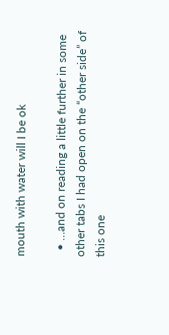mouth with water will I be ok

  • …and on reading a little further in some other tabs I had open on the “other side” of this one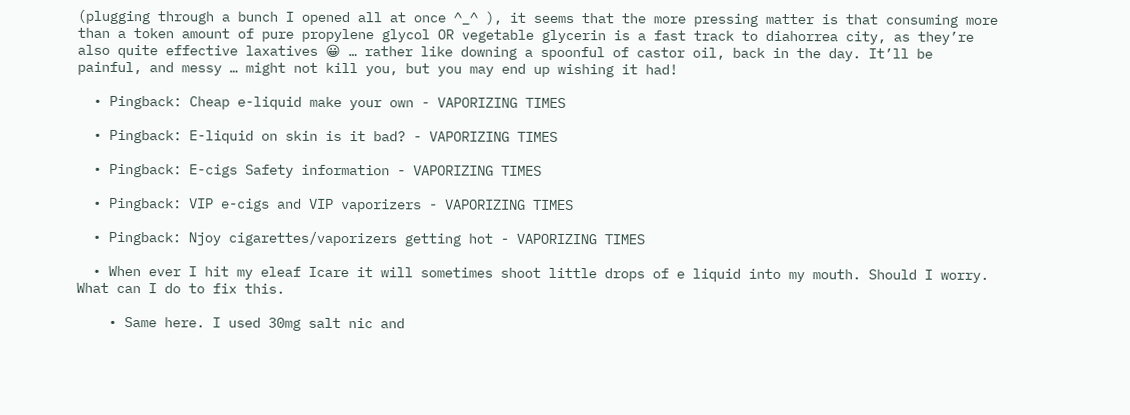(plugging through a bunch I opened all at once ^_^ ), it seems that the more pressing matter is that consuming more than a token amount of pure propylene glycol OR vegetable glycerin is a fast track to diahorrea city, as they’re also quite effective laxatives 😀 … rather like downing a spoonful of castor oil, back in the day. It’ll be painful, and messy … might not kill you, but you may end up wishing it had!

  • Pingback: Cheap e-liquid make your own - VAPORIZING TIMES

  • Pingback: E-liquid on skin is it bad? - VAPORIZING TIMES

  • Pingback: E-cigs Safety information - VAPORIZING TIMES

  • Pingback: VIP e-cigs and VIP vaporizers - VAPORIZING TIMES

  • Pingback: Njoy cigarettes/vaporizers getting hot - VAPORIZING TIMES

  • When ever I hit my eleaf Icare it will sometimes shoot little drops of e liquid into my mouth. Should I worry. What can I do to fix this.

    • Same here. I used 30mg salt nic and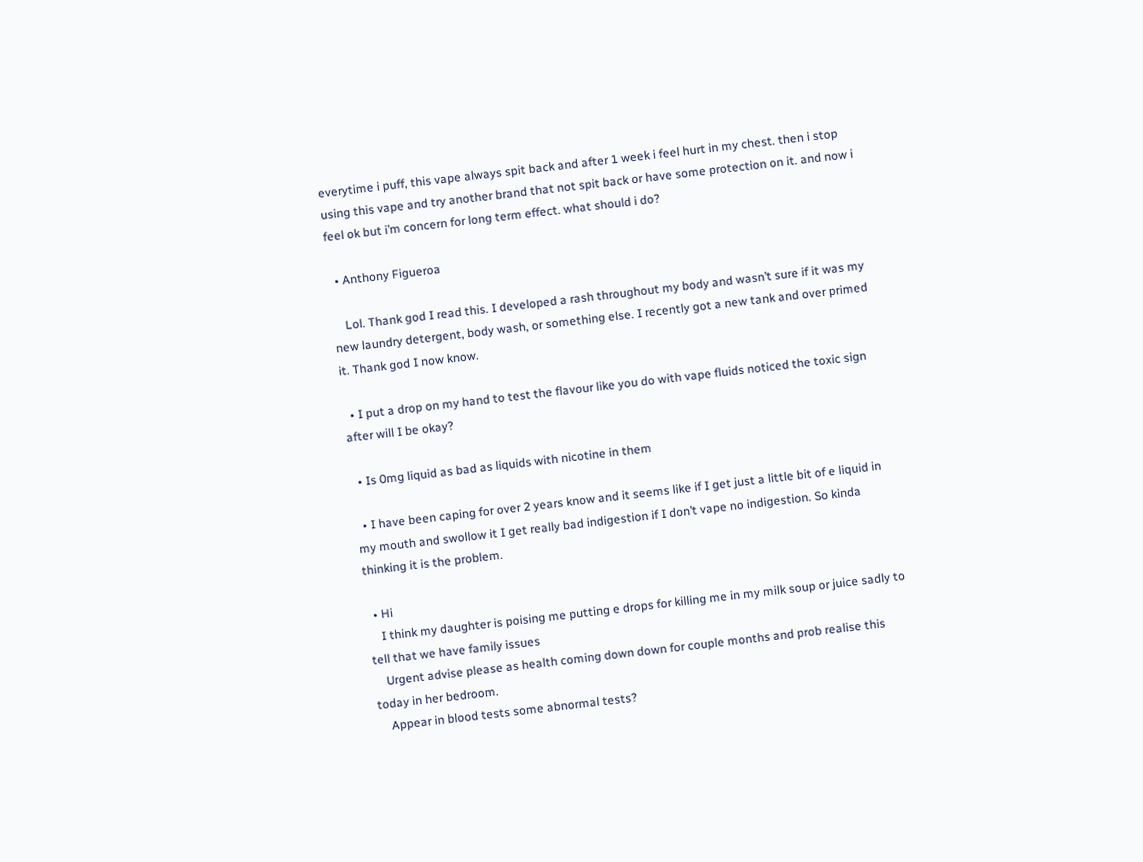everytime i puff, this vape always spit back and after 1 week i feel hurt in my chest. then i stop using this vape and try another brand that not spit back or have some protection on it. and now i feel ok but i’m concern for long term effect. what should i do?

  • Anthony Figueroa

    Lol. Thank god I read this. I developed a rash throughout my body and wasn’t sure if it was my new laundry detergent, body wash, or something else. I recently got a new tank and over primed it. Thank god I now know.

  • I put a drop on my hand to test the flavour like you do with vape fluids noticed the toxic sign after will I be okay?

  • Is 0mg liquid as bad as liquids with nicotine in them

  • I have been caping for over 2 years know and it seems like if I get just a little bit of e liquid in my mouth and swollow it I get really bad indigestion if I don’t vape no indigestion. So kinda thinking it is the problem.

  • Hi
    I think my daughter is poising me putting e drops for killing me in my milk soup or juice sadly to tell that we have family issues
    Urgent advise please as health coming down down for couple months and prob realise this today in her bedroom.
    Appear in blood tests some abnormal tests?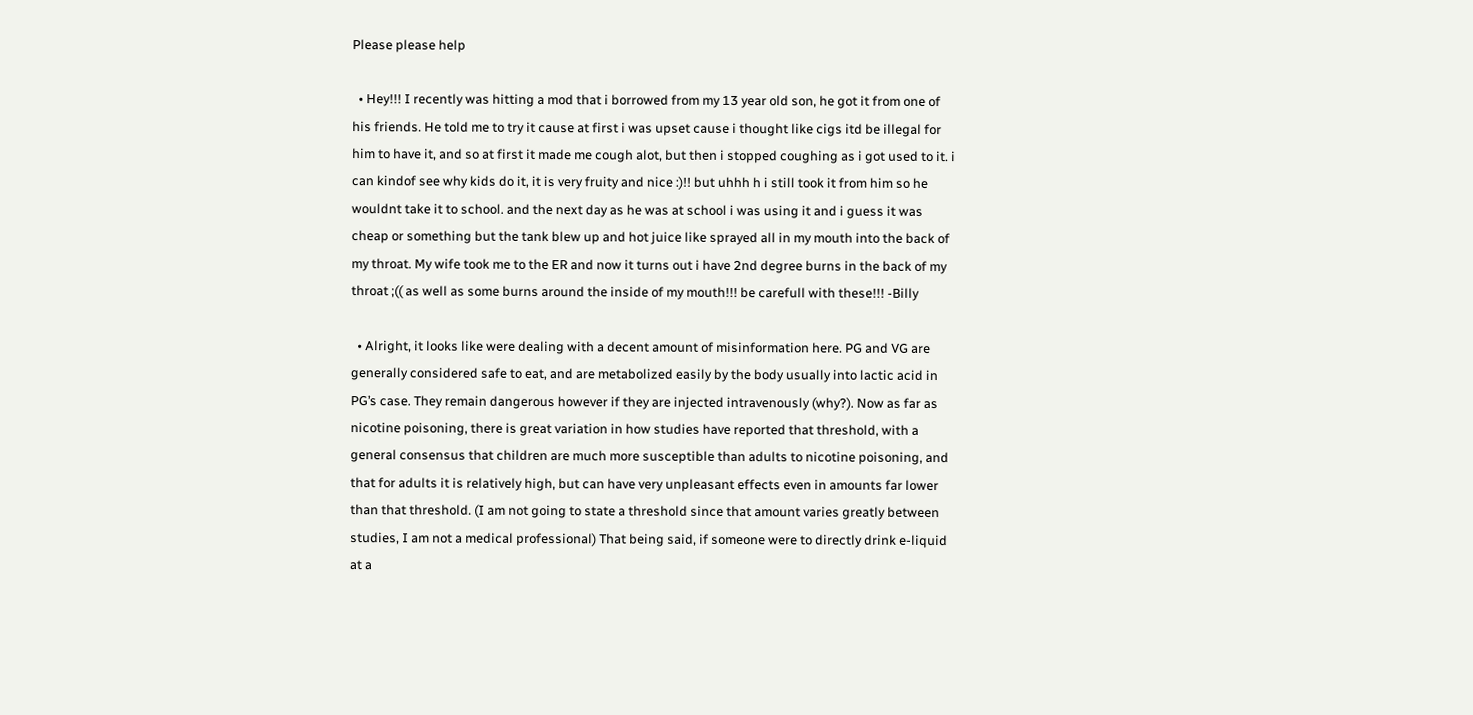Please please help

  • Hey!!! I recently was hitting a mod that i borrowed from my 13 year old son, he got it from one of his friends. He told me to try it cause at first i was upset cause i thought like cigs itd be illegal for him to have it, and so at first it made me cough alot, but then i stopped coughing as i got used to it. i can kindof see why kids do it, it is very fruity and nice :)!! but uhhh h i still took it from him so he wouldnt take it to school. and the next day as he was at school i was using it and i guess it was cheap or something but the tank blew up and hot juice like sprayed all in my mouth into the back of my throat. My wife took me to the ER and now it turns out i have 2nd degree burns in the back of my throat ;(( as well as some burns around the inside of my mouth!!! be carefull with these!!! -Billy

  • Alright, it looks like were dealing with a decent amount of misinformation here. PG and VG are generally considered safe to eat, and are metabolized easily by the body usually into lactic acid in PG’s case. They remain dangerous however if they are injected intravenously (why?). Now as far as nicotine poisoning, there is great variation in how studies have reported that threshold, with a general consensus that children are much more susceptible than adults to nicotine poisoning, and that for adults it is relatively high, but can have very unpleasant effects even in amounts far lower than that threshold. (I am not going to state a threshold since that amount varies greatly between studies, I am not a medical professional) That being said, if someone were to directly drink e-liquid at a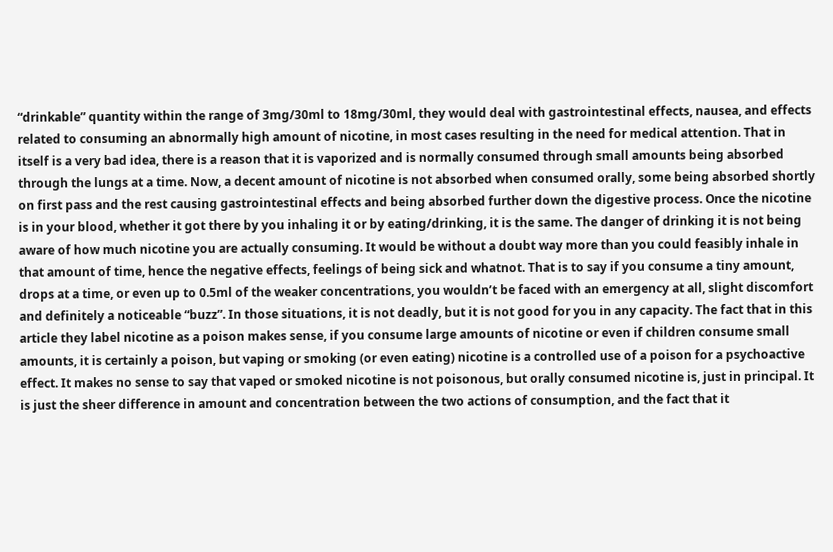“drinkable” quantity within the range of 3mg/30ml to 18mg/30ml, they would deal with gastrointestinal effects, nausea, and effects related to consuming an abnormally high amount of nicotine, in most cases resulting in the need for medical attention. That in itself is a very bad idea, there is a reason that it is vaporized and is normally consumed through small amounts being absorbed through the lungs at a time. Now, a decent amount of nicotine is not absorbed when consumed orally, some being absorbed shortly on first pass and the rest causing gastrointestinal effects and being absorbed further down the digestive process. Once the nicotine is in your blood, whether it got there by you inhaling it or by eating/drinking, it is the same. The danger of drinking it is not being aware of how much nicotine you are actually consuming. It would be without a doubt way more than you could feasibly inhale in that amount of time, hence the negative effects, feelings of being sick and whatnot. That is to say if you consume a tiny amount, drops at a time, or even up to 0.5ml of the weaker concentrations, you wouldn’t be faced with an emergency at all, slight discomfort and definitely a noticeable “buzz”. In those situations, it is not deadly, but it is not good for you in any capacity. The fact that in this article they label nicotine as a poison makes sense, if you consume large amounts of nicotine or even if children consume small amounts, it is certainly a poison, but vaping or smoking (or even eating) nicotine is a controlled use of a poison for a psychoactive effect. It makes no sense to say that vaped or smoked nicotine is not poisonous, but orally consumed nicotine is, just in principal. It is just the sheer difference in amount and concentration between the two actions of consumption, and the fact that it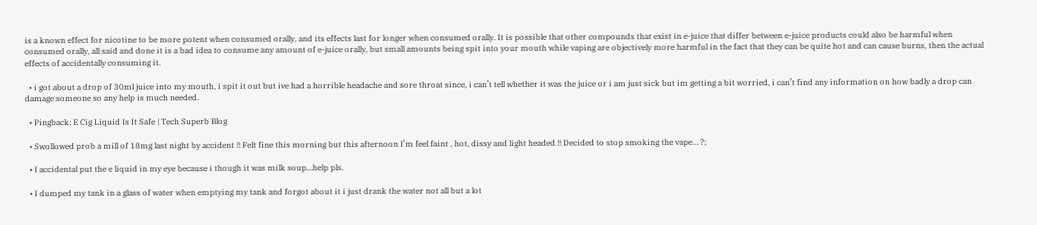is a known effect for nicotine to be more potent when consumed orally, and its effects last for longer when consumed orally. It is possible that other compounds that exist in e-juice that differ between e-juice products could also be harmful when consumed orally, all said and done it is a bad idea to consume any amount of e-juice orally, but small amounts being spit into your mouth while vaping are objectively more harmful in the fact that they can be quite hot and can cause burns, then the actual effects of accidentally consuming it.

  • i got about a drop of 30ml juice into my mouth, i spit it out but ive had a horrible headache and sore throat since, i can’t tell whether it was the juice or i am just sick but im getting a bit worried, i can’t find any information on how badly a drop can damage someone so any help is much needed.

  • Pingback: E Cig Liquid Is It Safe | Tech Superb Blog

  • Swollowed prob a mill of 18mg last night by accident !! Felt fine this morning but this afternoon I’m feel faint , hot, dissy and light headed !! Decided to stop smoking the vape… ?;

  • I accidental put the e liquid in my eye because i though it was milk soup…help pls.

  • I dumped my tank in a glass of water when emptying my tank and forgot about it i just drank the water not all but a lot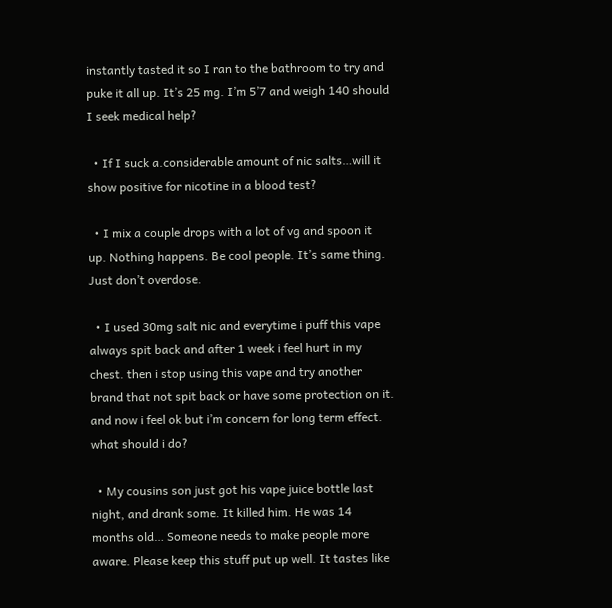instantly tasted it so I ran to the bathroom to try and puke it all up. It’s 25 mg. I’m 5’7 and weigh 140 should I seek medical help?

  • If I suck a.considerable amount of nic salts…will it show positive for nicotine in a blood test?

  • I mix a couple drops with a lot of vg and spoon it up. Nothing happens. Be cool people. It’s same thing. Just don’t overdose.

  • I used 30mg salt nic and everytime i puff this vape always spit back and after 1 week i feel hurt in my chest. then i stop using this vape and try another brand that not spit back or have some protection on it. and now i feel ok but i’m concern for long term effect. what should i do?

  • My cousins son just got his vape juice bottle last night, and drank some. It killed him. He was 14 months old… Someone needs to make people more aware. Please keep this stuff put up well. It tastes like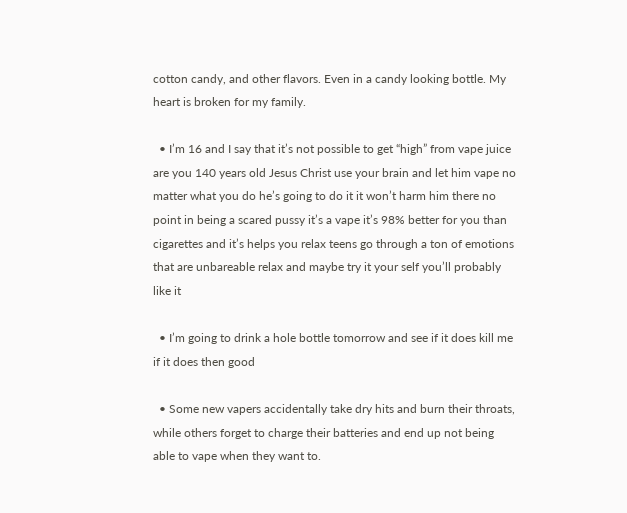cotton candy, and other flavors. Even in a candy looking bottle. My heart is broken for my family.

  • I’m 16 and I say that it’s not possible to get “high” from vape juice are you 140 years old Jesus Christ use your brain and let him vape no matter what you do he’s going to do it it won’t harm him there no point in being a scared pussy it’s a vape it’s 98% better for you than cigarettes and it’s helps you relax teens go through a ton of emotions that are unbareable relax and maybe try it your self you’ll probably like it

  • I’m going to drink a hole bottle tomorrow and see if it does kill me if it does then good

  • Some new vapers accidentally take dry hits and burn their throats, while others forget to charge their batteries and end up not being able to vape when they want to.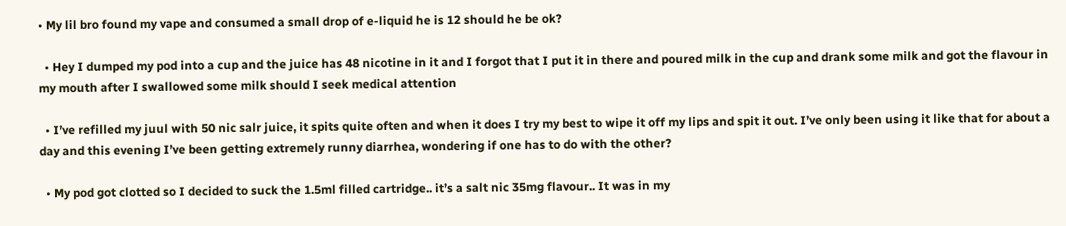• My lil bro found my vape and consumed a small drop of e-liquid he is 12 should he be ok?

  • Hey I dumped my pod into a cup and the juice has 48 nicotine in it and I forgot that I put it in there and poured milk in the cup and drank some milk and got the flavour in my mouth after I swallowed some milk should I seek medical attention

  • I’ve refilled my juul with 50 nic salr juice, it spits quite often and when it does I try my best to wipe it off my lips and spit it out. I’ve only been using it like that for about a day and this evening I’ve been getting extremely runny diarrhea, wondering if one has to do with the other?

  • My pod got clotted so I decided to suck the 1.5ml filled cartridge.. it’s a salt nic 35mg flavour.. It was in my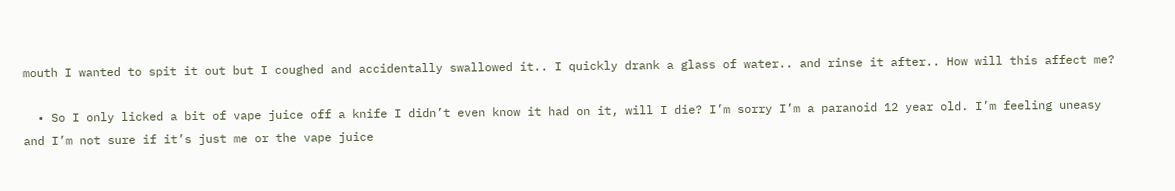mouth I wanted to spit it out but I coughed and accidentally swallowed it.. I quickly drank a glass of water.. and rinse it after.. How will this affect me?

  • So I only licked a bit of vape juice off a knife I didn’t even know it had on it, will I die? I’m sorry I’m a paranoid 12 year old. I’m feeling uneasy and I’m not sure if it’s just me or the vape juice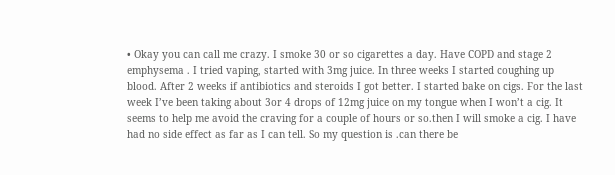• Okay you can call me crazy. I smoke 30 or so cigarettes a day. Have COPD and stage 2 emphysema . I tried vaping, started with 3mg juice. In three weeks I started coughing up blood. After 2 weeks if antibiotics and steroids I got better. I started bake on cigs. For the last week I’ve been taking about 3or 4 drops of 12mg juice on my tongue when I won’t a cig. It seems to help me avoid the craving for a couple of hours or so.then I will smoke a cig. I have had no side effect as far as I can tell. So my question is .can there be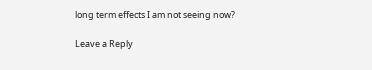long term effects I am not seeing now?

Leave a Reply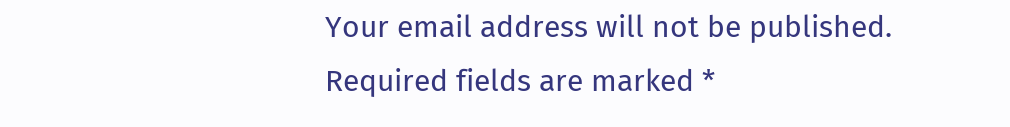Your email address will not be published. Required fields are marked *